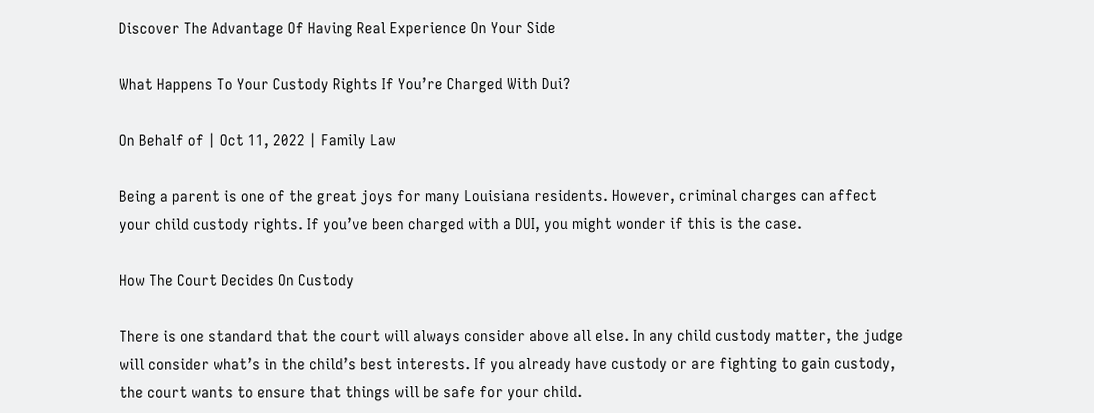Discover The Advantage Of Having Real Experience On Your Side

What Happens To Your Custody Rights If You’re Charged With Dui?

On Behalf of | Oct 11, 2022 | Family Law

Being a parent is one of the great joys for many Louisiana residents. However, criminal charges can affect your child custody rights. If you’ve been charged with a DUI, you might wonder if this is the case.

How The Court Decides On Custody

There is one standard that the court will always consider above all else. In any child custody matter, the judge will consider what’s in the child’s best interests. If you already have custody or are fighting to gain custody, the court wants to ensure that things will be safe for your child.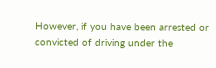However, if you have been arrested or convicted of driving under the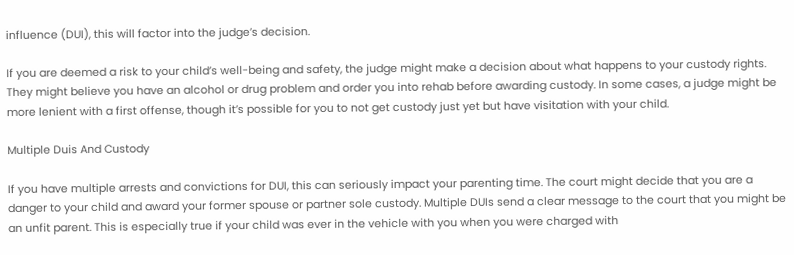influence (DUI), this will factor into the judge’s decision.

If you are deemed a risk to your child’s well-being and safety, the judge might make a decision about what happens to your custody rights. They might believe you have an alcohol or drug problem and order you into rehab before awarding custody. In some cases, a judge might be more lenient with a first offense, though it’s possible for you to not get custody just yet but have visitation with your child.

Multiple Duis And Custody

If you have multiple arrests and convictions for DUI, this can seriously impact your parenting time. The court might decide that you are a danger to your child and award your former spouse or partner sole custody. Multiple DUIs send a clear message to the court that you might be an unfit parent. This is especially true if your child was ever in the vehicle with you when you were charged with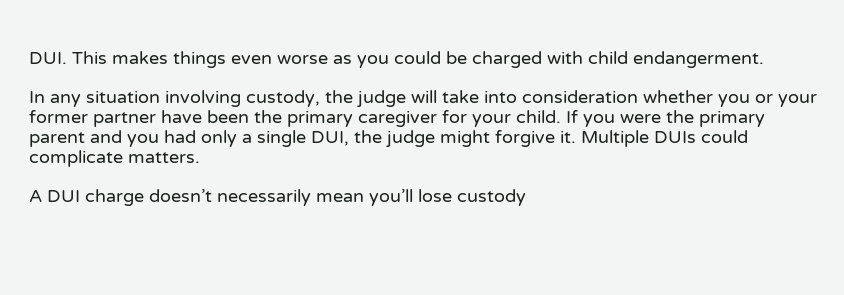DUI. This makes things even worse as you could be charged with child endangerment.

In any situation involving custody, the judge will take into consideration whether you or your former partner have been the primary caregiver for your child. If you were the primary parent and you had only a single DUI, the judge might forgive it. Multiple DUIs could complicate matters.

A DUI charge doesn’t necessarily mean you’ll lose custody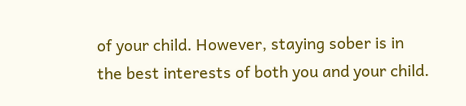of your child. However, staying sober is in the best interests of both you and your child.